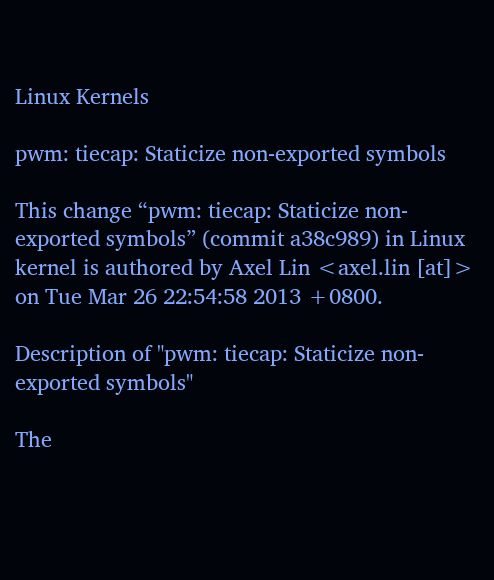Linux Kernels

pwm: tiecap: Staticize non-exported symbols

This change “pwm: tiecap: Staticize non-exported symbols” (commit a38c989) in Linux kernel is authored by Axel Lin <axel.lin [at]> on Tue Mar 26 22:54:58 2013 +0800.

Description of "pwm: tiecap: Staticize non-exported symbols"

The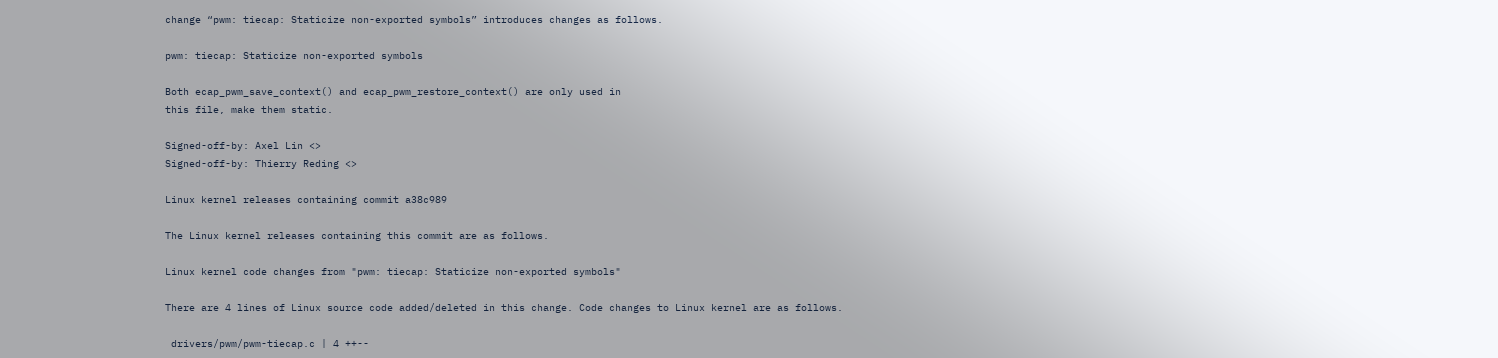change “pwm: tiecap: Staticize non-exported symbols” introduces changes as follows.

pwm: tiecap: Staticize non-exported symbols

Both ecap_pwm_save_context() and ecap_pwm_restore_context() are only used in
this file, make them static.

Signed-off-by: Axel Lin <>
Signed-off-by: Thierry Reding <>

Linux kernel releases containing commit a38c989

The Linux kernel releases containing this commit are as follows.

Linux kernel code changes from "pwm: tiecap: Staticize non-exported symbols"

There are 4 lines of Linux source code added/deleted in this change. Code changes to Linux kernel are as follows.

 drivers/pwm/pwm-tiecap.c | 4 ++--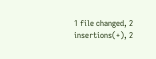1 file changed, 2 insertions(+), 2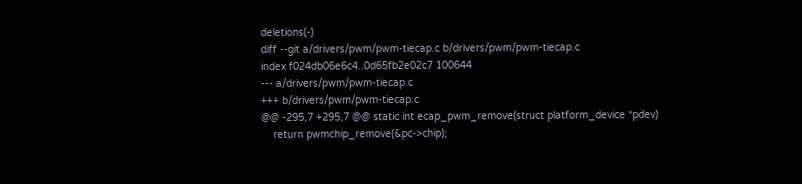deletions(-)
diff --git a/drivers/pwm/pwm-tiecap.c b/drivers/pwm/pwm-tiecap.c
index f024db06e6c4..0d65fb2e02c7 100644
--- a/drivers/pwm/pwm-tiecap.c
+++ b/drivers/pwm/pwm-tiecap.c
@@ -295,7 +295,7 @@ static int ecap_pwm_remove(struct platform_device *pdev)
    return pwmchip_remove(&pc->chip);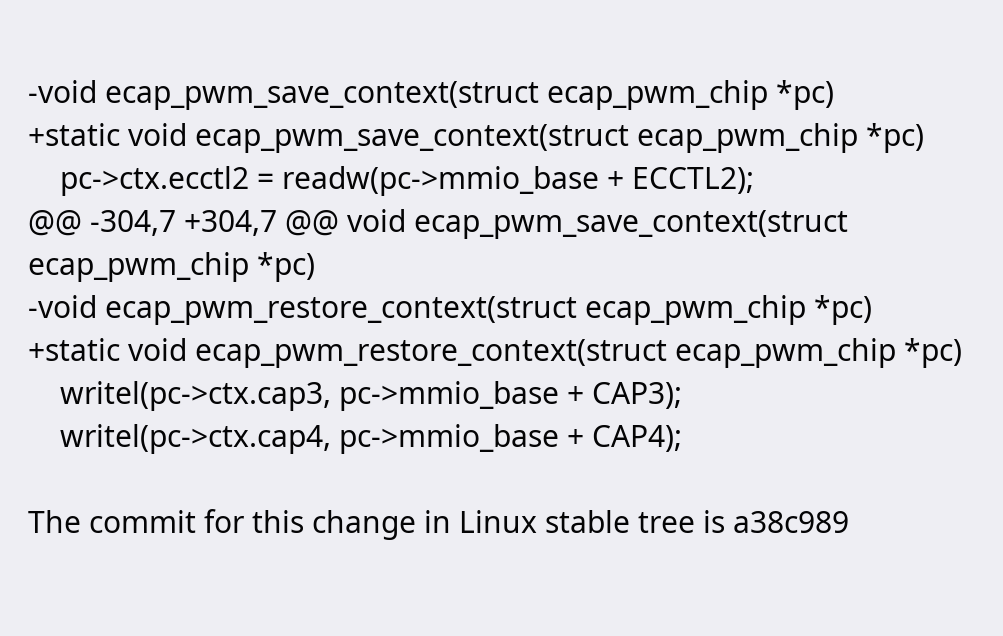-void ecap_pwm_save_context(struct ecap_pwm_chip *pc)
+static void ecap_pwm_save_context(struct ecap_pwm_chip *pc)
    pc->ctx.ecctl2 = readw(pc->mmio_base + ECCTL2);
@@ -304,7 +304,7 @@ void ecap_pwm_save_context(struct ecap_pwm_chip *pc)
-void ecap_pwm_restore_context(struct ecap_pwm_chip *pc)
+static void ecap_pwm_restore_context(struct ecap_pwm_chip *pc)
    writel(pc->ctx.cap3, pc->mmio_base + CAP3);
    writel(pc->ctx.cap4, pc->mmio_base + CAP4);

The commit for this change in Linux stable tree is a38c989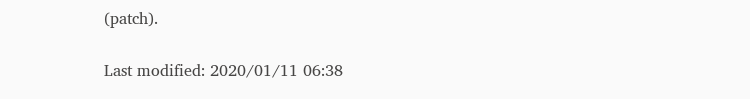(patch).

Last modified: 2020/01/11 06:38